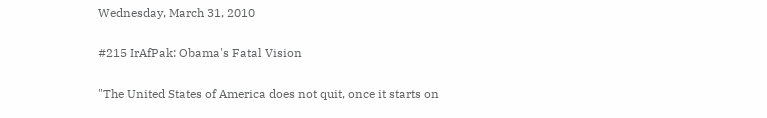Wednesday, March 31, 2010

#215 IrAfPak: Obama's Fatal Vision

"The United States of America does not quit, once it starts on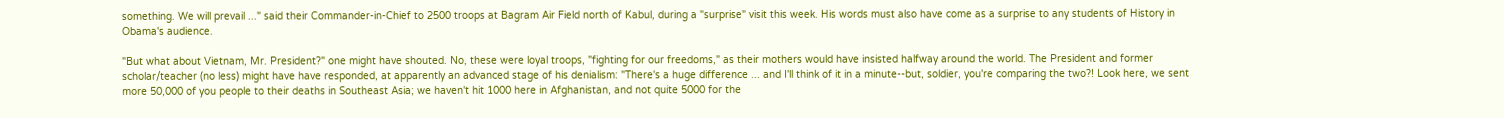something. We will prevail ..." said their Commander-in-Chief to 2500 troops at Bagram Air Field north of Kabul, during a "surprise" visit this week. His words must also have come as a surprise to any students of History in Obama's audience.

"But what about Vietnam, Mr. President?" one might have shouted. No, these were loyal troops, "fighting for our freedoms," as their mothers would have insisted halfway around the world. The President and former scholar/teacher (no less) might have have responded, at apparently an advanced stage of his denialism: "There's a huge difference ... and I'll think of it in a minute--but, soldier, you're comparing the two?! Look here, we sent more 50,000 of you people to their deaths in Southeast Asia; we haven't hit 1000 here in Afghanistan, and not quite 5000 for the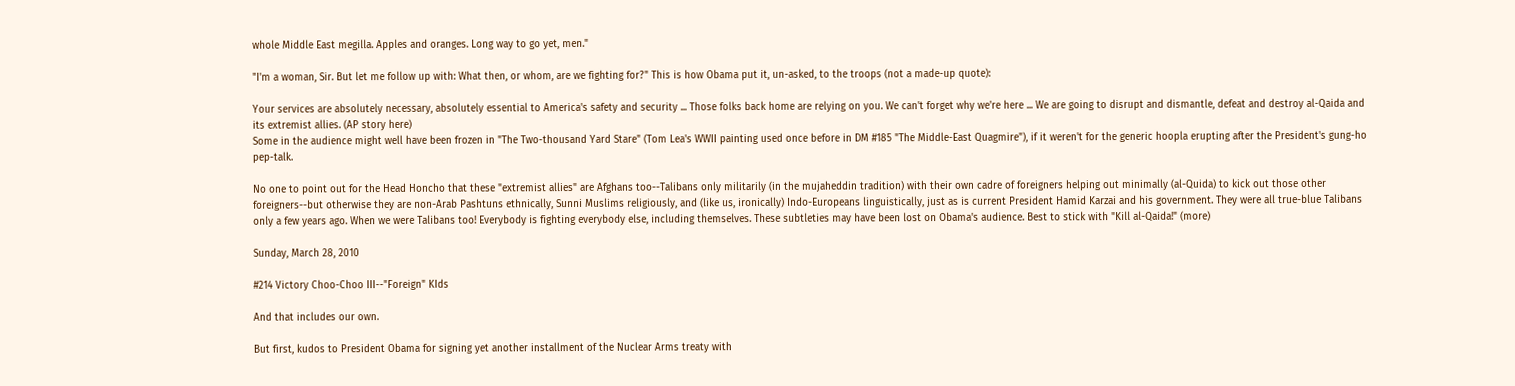whole Middle East megilla. Apples and oranges. Long way to go yet, men."

"I'm a woman, Sir. But let me follow up with: What then, or whom, are we fighting for?" This is how Obama put it, un-asked, to the troops (not a made-up quote):

Your services are absolutely necessary, absolutely essential to America's safety and security ... Those folks back home are relying on you. We can't forget why we're here ... We are going to disrupt and dismantle, defeat and destroy al-Qaida and its extremist allies. (AP story here)
Some in the audience might well have been frozen in "The Two-thousand Yard Stare" (Tom Lea's WWII painting used once before in DM #185 "The Middle-East Quagmire"), if it weren't for the generic hoopla erupting after the President's gung-ho pep-talk.

No one to point out for the Head Honcho that these "extremist allies" are Afghans too--Talibans only militarily (in the mujaheddin tradition) with their own cadre of foreigners helping out minimally (al-Quida) to kick out those other foreigners--but otherwise they are non-Arab Pashtuns ethnically, Sunni Muslims religiously, and (like us, ironically) Indo-Europeans linguistically, just as is current President Hamid Karzai and his government. They were all true-blue Talibans only a few years ago. When we were Talibans too! Everybody is fighting everybody else, including themselves. These subtleties may have been lost on Obama's audience. Best to stick with "Kill al-Qaida!" (more)

Sunday, March 28, 2010

#214 Victory Choo-Choo III--"Foreign" KIds

And that includes our own.

But first, kudos to President Obama for signing yet another installment of the Nuclear Arms treaty with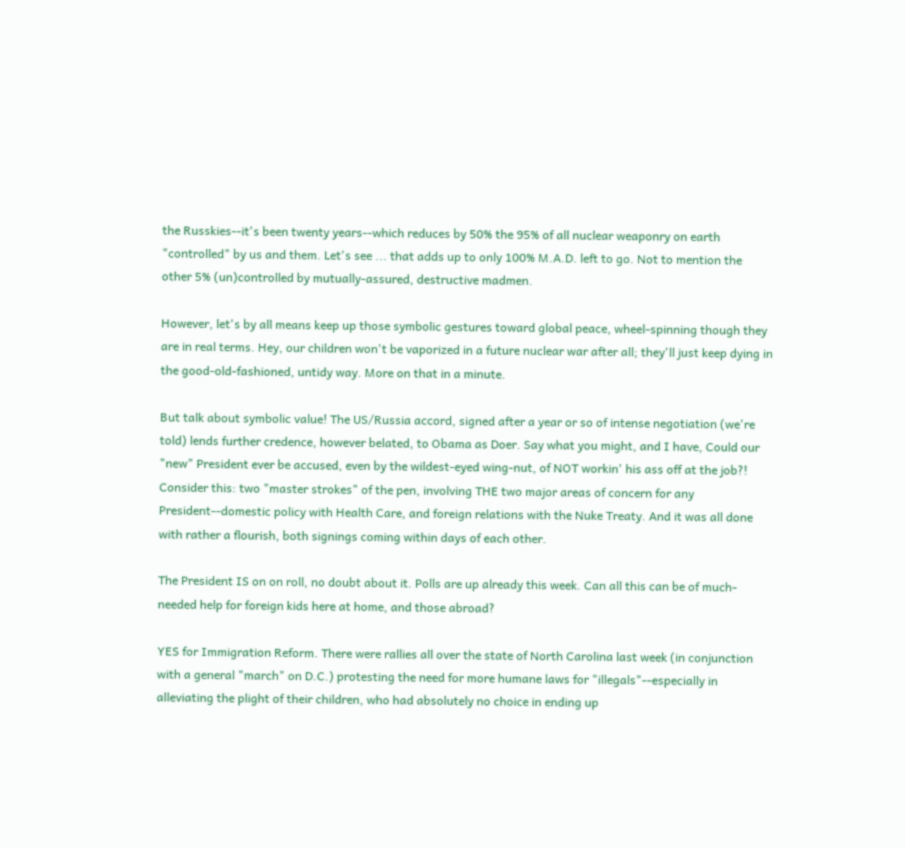the Russkies--it's been twenty years--which reduces by 50% the 95% of all nuclear weaponry on earth "controlled" by us and them. Let's see ... that adds up to only 100% M.A.D. left to go. Not to mention the other 5% (un)controlled by mutually-assured, destructive madmen.

However, let's by all means keep up those symbolic gestures toward global peace, wheel-spinning though they are in real terms. Hey, our children won't be vaporized in a future nuclear war after all; they'll just keep dying in the good-old-fashioned, untidy way. More on that in a minute.

But talk about symbolic value! The US/Russia accord, signed after a year or so of intense negotiation (we're told) lends further credence, however belated, to Obama as Doer. Say what you might, and I have, Could our "new" President ever be accused, even by the wildest-eyed wing-nut, of NOT workin' his ass off at the job?! Consider this: two "master strokes" of the pen, involving THE two major areas of concern for any President--domestic policy with Health Care, and foreign relations with the Nuke Treaty. And it was all done with rather a flourish, both signings coming within days of each other.

The President IS on on roll, no doubt about it. Polls are up already this week. Can all this can be of much-needed help for foreign kids here at home, and those abroad?

YES for Immigration Reform. There were rallies all over the state of North Carolina last week (in conjunction with a general "march" on D.C.) protesting the need for more humane laws for "illegals"--especially in alleviating the plight of their children, who had absolutely no choice in ending up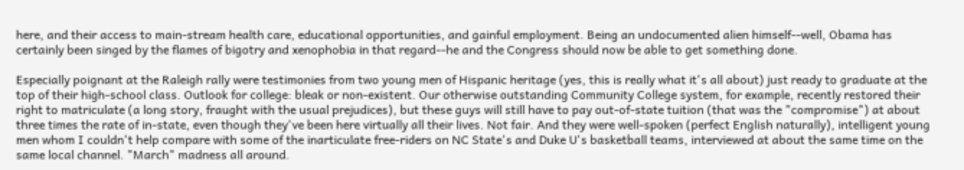here, and their access to main-stream health care, educational opportunities, and gainful employment. Being an undocumented alien himself--well, Obama has certainly been singed by the flames of bigotry and xenophobia in that regard--he and the Congress should now be able to get something done.

Especially poignant at the Raleigh rally were testimonies from two young men of Hispanic heritage (yes, this is really what it's all about) just ready to graduate at the top of their high-school class. Outlook for college: bleak or non-existent. Our otherwise outstanding Community College system, for example, recently restored their right to matriculate (a long story, fraught with the usual prejudices), but these guys will still have to pay out-of-state tuition (that was the "compromise") at about three times the rate of in-state, even though they've been here virtually all their lives. Not fair. And they were well-spoken (perfect English naturally), intelligent young men whom I couldn't help compare with some of the inarticulate free-riders on NC State's and Duke U's basketball teams, interviewed at about the same time on the same local channel. "March" madness all around.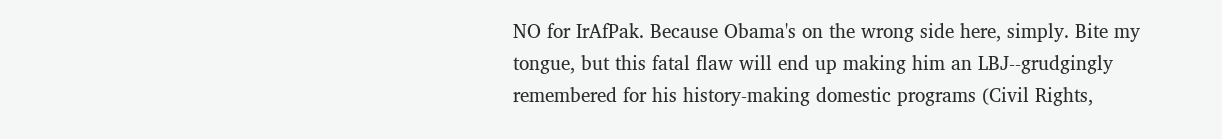NO for IrAfPak. Because Obama's on the wrong side here, simply. Bite my tongue, but this fatal flaw will end up making him an LBJ--grudgingly remembered for his history-making domestic programs (Civil Rights,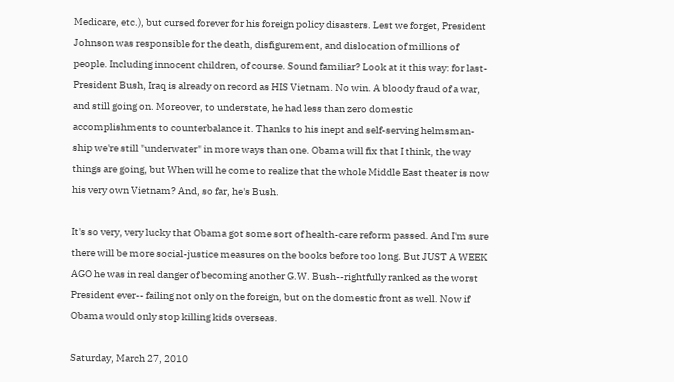Medicare, etc.), but cursed forever for his foreign policy disasters. Lest we forget, President Johnson was responsible for the death, disfigurement, and dislocation of millions of people. Including innocent children, of course. Sound familiar? Look at it this way: for last-President Bush, Iraq is already on record as HIS Vietnam. No win. A bloody fraud of a war, and still going on. Moreover, to understate, he had less than zero domestic accomplishments to counterbalance it. Thanks to his inept and self-serving helmsman-ship we're still "underwater" in more ways than one. Obama will fix that I think, the way things are going, but When will he come to realize that the whole Middle East theater is now his very own Vietnam? And, so far, he's Bush.

It's so very, very lucky that Obama got some sort of health-care reform passed. And I'm sure there will be more social-justice measures on the books before too long. But JUST A WEEK AGO he was in real danger of becoming another G.W. Bush--rightfully ranked as the worst President ever-- failing not only on the foreign, but on the domestic front as well. Now if Obama would only stop killing kids overseas.

Saturday, March 27, 2010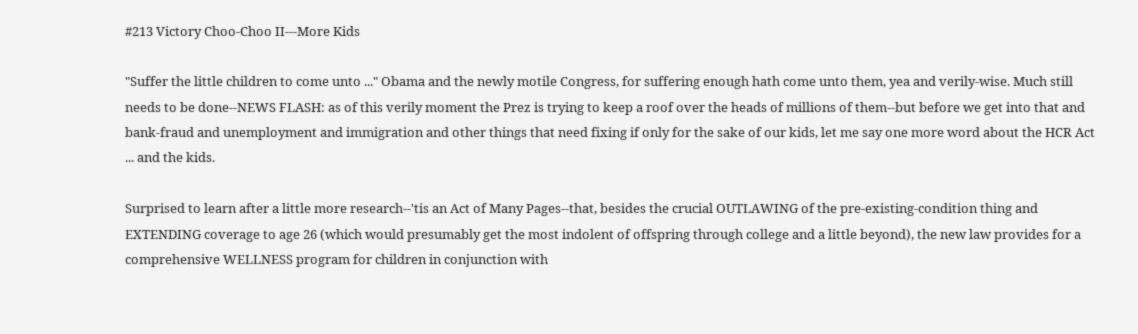#213 Victory Choo-Choo II---More Kids

"Suffer the little children to come unto ..." Obama and the newly motile Congress, for suffering enough hath come unto them, yea and verily-wise. Much still needs to be done--NEWS FLASH: as of this verily moment the Prez is trying to keep a roof over the heads of millions of them--but before we get into that and bank-fraud and unemployment and immigration and other things that need fixing if only for the sake of our kids, let me say one more word about the HCR Act ... and the kids.

Surprised to learn after a little more research--'tis an Act of Many Pages--that, besides the crucial OUTLAWING of the pre-existing-condition thing and EXTENDING coverage to age 26 (which would presumably get the most indolent of offspring through college and a little beyond), the new law provides for a comprehensive WELLNESS program for children in conjunction with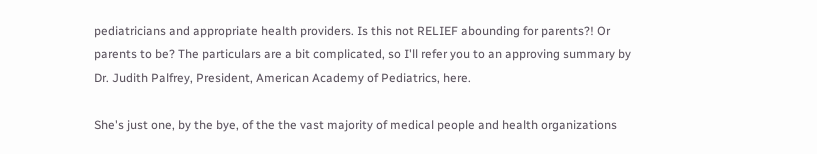pediatricians and appropriate health providers. Is this not RELIEF abounding for parents?! Or parents to be? The particulars are a bit complicated, so I'll refer you to an approving summary by Dr. Judith Palfrey, President, American Academy of Pediatrics, here.

She's just one, by the bye, of the the vast majority of medical people and health organizations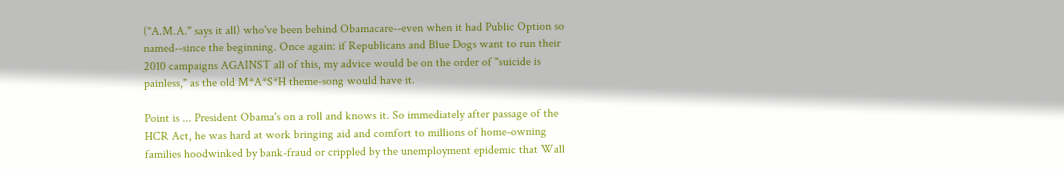("A.M.A." says it all) who've been behind Obamacare--even when it had Public Option so named--since the beginning. Once again: if Republicans and Blue Dogs want to run their 2010 campaigns AGAINST all of this, my advice would be on the order of "suicide is painless," as the old M*A*S*H theme-song would have it.

Point is ... President Obama's on a roll and knows it. So immediately after passage of the HCR Act, he was hard at work bringing aid and comfort to millions of home-owning families hoodwinked by bank-fraud or crippled by the unemployment epidemic that Wall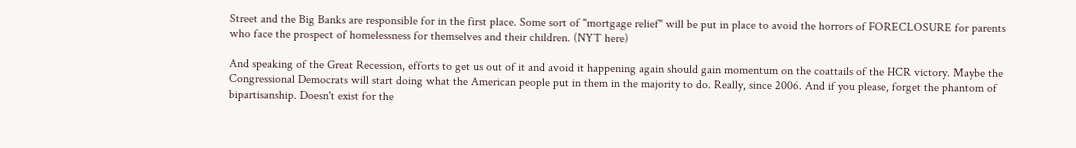Street and the Big Banks are responsible for in the first place. Some sort of "mortgage relief" will be put in place to avoid the horrors of FORECLOSURE for parents who face the prospect of homelessness for themselves and their children. (NYT here)

And speaking of the Great Recession, efforts to get us out of it and avoid it happening again should gain momentum on the coattails of the HCR victory. Maybe the Congressional Democrats will start doing what the American people put in them in the majority to do. Really, since 2006. And if you please, forget the phantom of bipartisanship. Doesn't exist for the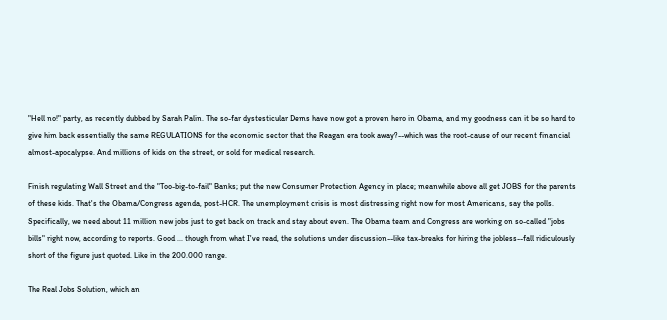"Hell no!" party, as recently dubbed by Sarah Palin. The so-far dystesticular Dems have now got a proven hero in Obama, and my goodness can it be so hard to give him back essentially the same REGULATIONS for the economic sector that the Reagan era took away?--which was the root-cause of our recent financial almost-apocalypse. And millions of kids on the street, or sold for medical research.

Finish regulating Wall Street and the "Too-big-to-fail" Banks; put the new Consumer Protection Agency in place; meanwhile above all get JOBS for the parents of these kids. That's the Obama/Congress agenda, post-HCR. The unemployment crisis is most distressing right now for most Americans, say the polls. Specifically, we need about 11 million new jobs just to get back on track and stay about even. The Obama team and Congress are working on so-called "jobs bills" right now, according to reports. Good ... though from what I've read, the solutions under discussion--like tax-breaks for hiring the jobless--fall ridiculously short of the figure just quoted. Like in the 200.000 range.

The Real Jobs Solution, which an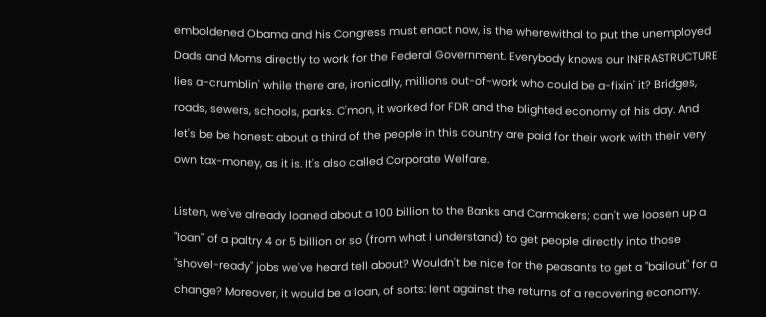emboldened Obama and his Congress must enact now, is the wherewithal to put the unemployed Dads and Moms directly to work for the Federal Government. Everybody knows our INFRASTRUCTURE lies a-crumblin' while there are, ironically, millions out-of-work who could be a-fixin' it? Bridges, roads, sewers, schools, parks. C'mon, it worked for FDR and the blighted economy of his day. And let's be be honest: about a third of the people in this country are paid for their work with their very own tax-money, as it is. It's also called Corporate Welfare.

Listen, we've already loaned about a 100 billion to the Banks and Carmakers; can't we loosen up a "loan" of a paltry 4 or 5 billion or so (from what I understand) to get people directly into those "shovel-ready" jobs we've heard tell about? Wouldn't be nice for the peasants to get a "bailout" for a change? Moreover, it would be a loan, of sorts: lent against the returns of a recovering economy.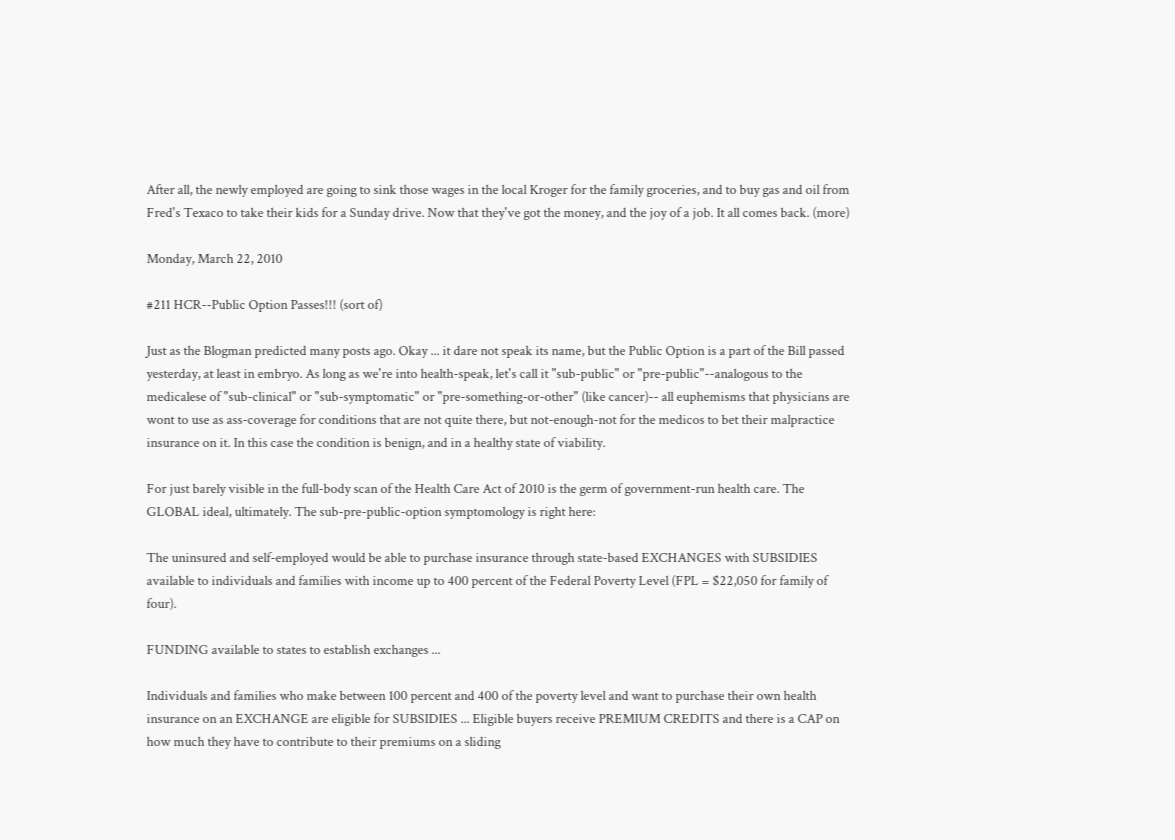After all, the newly employed are going to sink those wages in the local Kroger for the family groceries, and to buy gas and oil from Fred's Texaco to take their kids for a Sunday drive. Now that they've got the money, and the joy of a job. It all comes back. (more)

Monday, March 22, 2010

#211 HCR--Public Option Passes!!! (sort of)

Just as the Blogman predicted many posts ago. Okay ... it dare not speak its name, but the Public Option is a part of the Bill passed yesterday, at least in embryo. As long as we're into health-speak, let's call it "sub-public" or "pre-public"--analogous to the medicalese of "sub-clinical" or "sub-symptomatic" or "pre-something-or-other" (like cancer)-- all euphemisms that physicians are wont to use as ass-coverage for conditions that are not quite there, but not-enough-not for the medicos to bet their malpractice insurance on it. In this case the condition is benign, and in a healthy state of viability.

For just barely visible in the full-body scan of the Health Care Act of 2010 is the germ of government-run health care. The GLOBAL ideal, ultimately. The sub-pre-public-option symptomology is right here:

The uninsured and self-employed would be able to purchase insurance through state-based EXCHANGES with SUBSIDIES available to individuals and families with income up to 400 percent of the Federal Poverty Level (FPL = $22,050 for family of four).

FUNDING available to states to establish exchanges ...

Individuals and families who make between 100 percent and 400 of the poverty level and want to purchase their own health insurance on an EXCHANGE are eligible for SUBSIDIES ... Eligible buyers receive PREMIUM CREDITS and there is a CAP on how much they have to contribute to their premiums on a sliding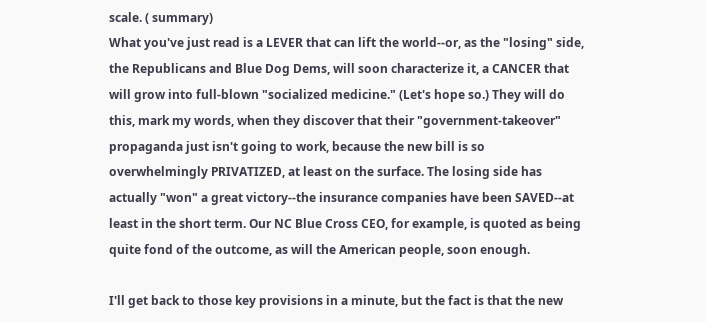scale. ( summary)
What you've just read is a LEVER that can lift the world--or, as the "losing" side, the Republicans and Blue Dog Dems, will soon characterize it, a CANCER that will grow into full-blown "socialized medicine." (Let's hope so.) They will do this, mark my words, when they discover that their "government-takeover" propaganda just isn't going to work, because the new bill is so overwhelmingly PRIVATIZED, at least on the surface. The losing side has actually "won" a great victory--the insurance companies have been SAVED--at least in the short term. Our NC Blue Cross CEO, for example, is quoted as being quite fond of the outcome, as will the American people, soon enough.

I'll get back to those key provisions in a minute, but the fact is that the new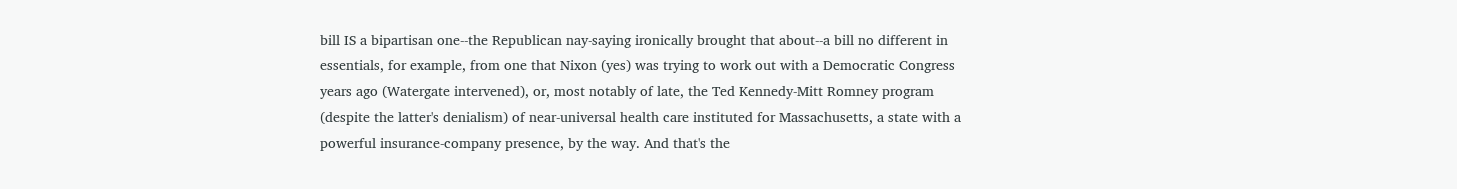bill IS a bipartisan one--the Republican nay-saying ironically brought that about--a bill no different in essentials, for example, from one that Nixon (yes) was trying to work out with a Democratic Congress years ago (Watergate intervened), or, most notably of late, the Ted Kennedy-Mitt Romney program (despite the latter's denialism) of near-universal health care instituted for Massachusetts, a state with a powerful insurance-company presence, by the way. And that's the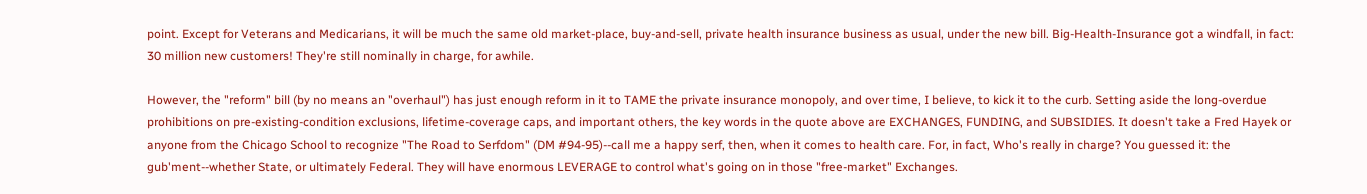point. Except for Veterans and Medicarians, it will be much the same old market-place, buy-and-sell, private health insurance business as usual, under the new bill. Big-Health-Insurance got a windfall, in fact: 30 million new customers! They're still nominally in charge, for awhile.

However, the "reform" bill (by no means an "overhaul") has just enough reform in it to TAME the private insurance monopoly, and over time, I believe, to kick it to the curb. Setting aside the long-overdue prohibitions on pre-existing-condition exclusions, lifetime-coverage caps, and important others, the key words in the quote above are EXCHANGES, FUNDING, and SUBSIDIES. It doesn't take a Fred Hayek or anyone from the Chicago School to recognize "The Road to Serfdom" (DM #94-95)--call me a happy serf, then, when it comes to health care. For, in fact, Who's really in charge? You guessed it: the gub'ment--whether State, or ultimately Federal. They will have enormous LEVERAGE to control what's going on in those "free-market" Exchanges.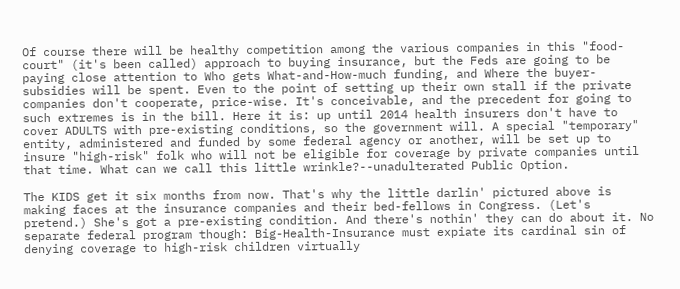Of course there will be healthy competition among the various companies in this "food-court" (it's been called) approach to buying insurance, but the Feds are going to be paying close attention to Who gets What-and-How-much funding, and Where the buyer-subsidies will be spent. Even to the point of setting up their own stall if the private companies don't cooperate, price-wise. It's conceivable, and the precedent for going to such extremes is in the bill. Here it is: up until 2014 health insurers don't have to cover ADULTS with pre-existing conditions, so the government will. A special "temporary" entity, administered and funded by some federal agency or another, will be set up to insure "high-risk" folk who will not be eligible for coverage by private companies until that time. What can we call this little wrinkle?--unadulterated Public Option.

The KIDS get it six months from now. That's why the little darlin' pictured above is making faces at the insurance companies and their bed-fellows in Congress. (Let's pretend.) She's got a pre-existing condition. And there's nothin' they can do about it. No separate federal program though: Big-Health-Insurance must expiate its cardinal sin of denying coverage to high-risk children virtually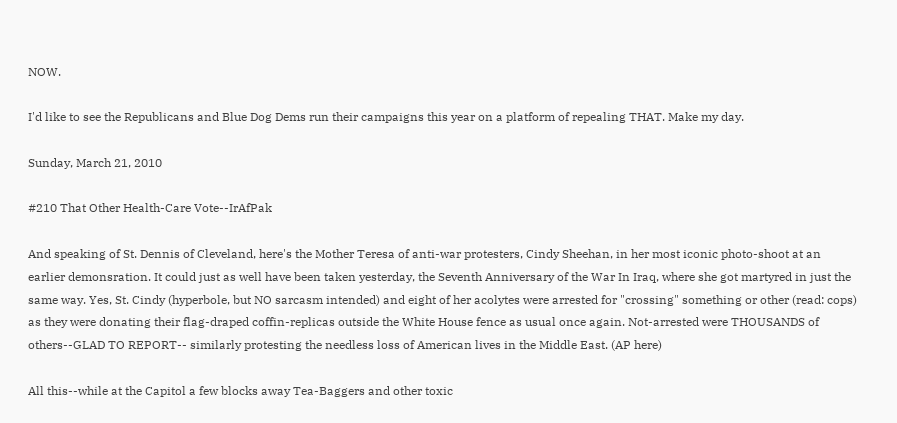NOW.

I'd like to see the Republicans and Blue Dog Dems run their campaigns this year on a platform of repealing THAT. Make my day.

Sunday, March 21, 2010

#210 That Other Health-Care Vote--IrAfPak

And speaking of St. Dennis of Cleveland, here's the Mother Teresa of anti-war protesters, Cindy Sheehan, in her most iconic photo-shoot at an earlier demonsration. It could just as well have been taken yesterday, the Seventh Anniversary of the War In Iraq, where she got martyred in just the same way. Yes, St. Cindy (hyperbole, but NO sarcasm intended) and eight of her acolytes were arrested for "crossing" something or other (read: cops) as they were donating their flag-draped coffin-replicas outside the White House fence as usual once again. Not-arrested were THOUSANDS of others--GLAD TO REPORT-- similarly protesting the needless loss of American lives in the Middle East. (AP here)

All this--while at the Capitol a few blocks away Tea-Baggers and other toxic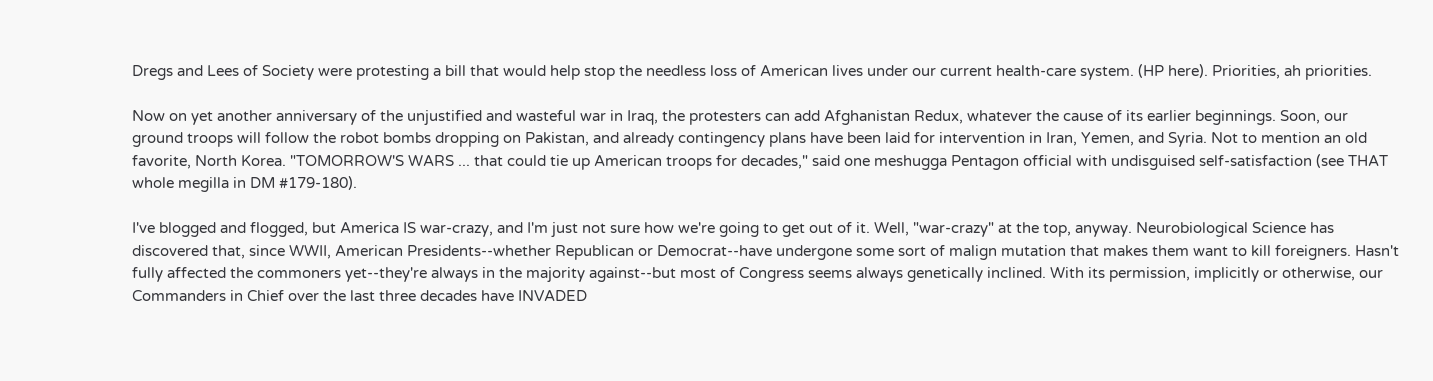Dregs and Lees of Society were protesting a bill that would help stop the needless loss of American lives under our current health-care system. (HP here). Priorities, ah priorities.

Now on yet another anniversary of the unjustified and wasteful war in Iraq, the protesters can add Afghanistan Redux, whatever the cause of its earlier beginnings. Soon, our ground troops will follow the robot bombs dropping on Pakistan, and already contingency plans have been laid for intervention in Iran, Yemen, and Syria. Not to mention an old favorite, North Korea. "TOMORROW'S WARS ... that could tie up American troops for decades," said one meshugga Pentagon official with undisguised self-satisfaction (see THAT whole megilla in DM #179-180).

I've blogged and flogged, but America IS war-crazy, and I'm just not sure how we're going to get out of it. Well, "war-crazy" at the top, anyway. Neurobiological Science has discovered that, since WWII, American Presidents--whether Republican or Democrat--have undergone some sort of malign mutation that makes them want to kill foreigners. Hasn't fully affected the commoners yet--they're always in the majority against--but most of Congress seems always genetically inclined. With its permission, implicitly or otherwise, our Commanders in Chief over the last three decades have INVADED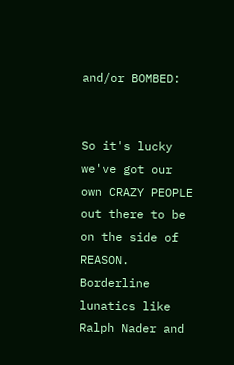and/or BOMBED:


So it's lucky we've got our own CRAZY PEOPLE out there to be on the side of REASON. Borderline lunatics like Ralph Nader and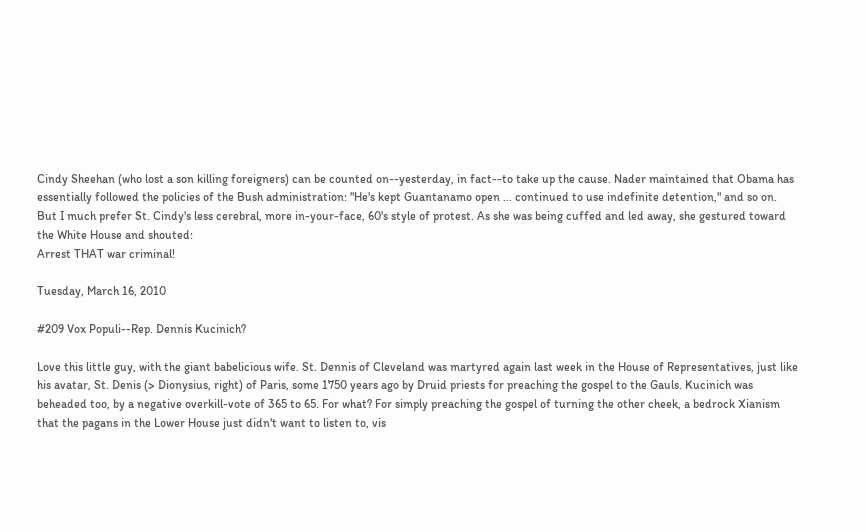Cindy Sheehan (who lost a son killing foreigners) can be counted on--yesterday, in fact--to take up the cause. Nader maintained that Obama has essentially followed the policies of the Bush administration: "He's kept Guantanamo open ... continued to use indefinite detention," and so on. But I much prefer St. Cindy's less cerebral, more in-your-face, 60's style of protest. As she was being cuffed and led away, she gestured toward the White House and shouted:
Arrest THAT war criminal!

Tuesday, March 16, 2010

#209 Vox Populi--Rep. Dennis Kucinich?

Love this little guy, with the giant babelicious wife. St. Dennis of Cleveland was martyred again last week in the House of Representatives, just like his avatar, St. Denis (> Dionysius, right) of Paris, some 1750 years ago by Druid priests for preaching the gospel to the Gauls. Kucinich was beheaded too, by a negative overkill-vote of 365 to 65. For what? For simply preaching the gospel of turning the other cheek, a bedrock Xianism that the pagans in the Lower House just didn't want to listen to, vis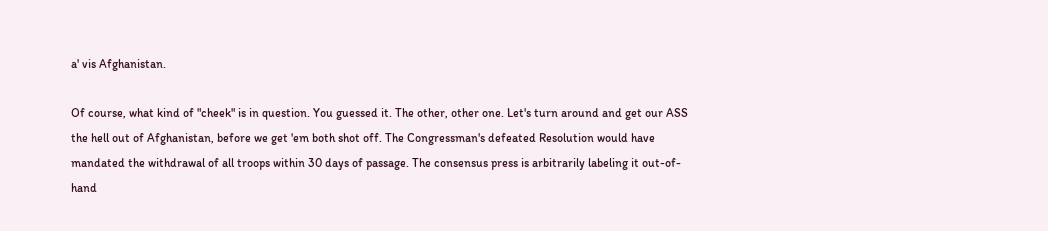a' vis Afghanistan.

Of course, what kind of "cheek" is in question. You guessed it. The other, other one. Let's turn around and get our ASS the hell out of Afghanistan, before we get 'em both shot off. The Congressman's defeated Resolution would have mandated the withdrawal of all troops within 30 days of passage. The consensus press is arbitrarily labeling it out-of-hand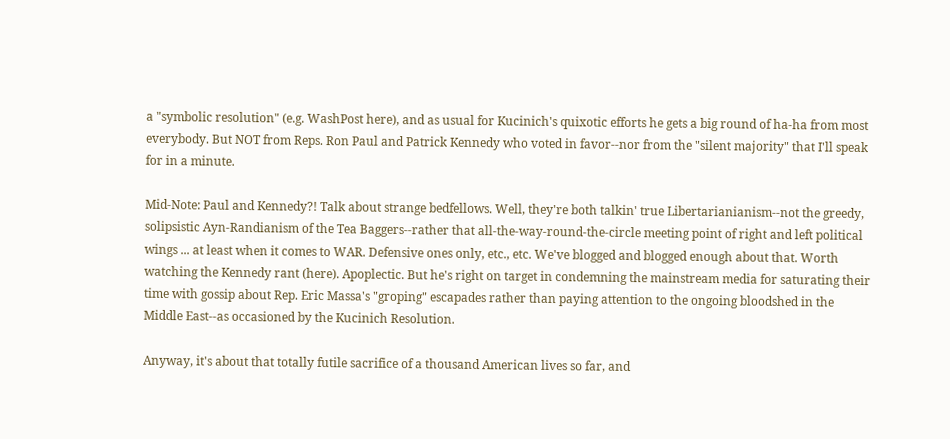a "symbolic resolution" (e.g. WashPost here), and as usual for Kucinich's quixotic efforts he gets a big round of ha-ha from most everybody. But NOT from Reps. Ron Paul and Patrick Kennedy who voted in favor--nor from the "silent majority" that I'll speak for in a minute.

Mid-Note: Paul and Kennedy?! Talk about strange bedfellows. Well, they're both talkin' true Libertarianianism--not the greedy, solipsistic Ayn-Randianism of the Tea Baggers--rather that all-the-way-round-the-circle meeting point of right and left political wings ... at least when it comes to WAR. Defensive ones only, etc., etc. We've blogged and blogged enough about that. Worth watching the Kennedy rant (here). Apoplectic. But he's right on target in condemning the mainstream media for saturating their time with gossip about Rep. Eric Massa's "groping" escapades rather than paying attention to the ongoing bloodshed in the Middle East--as occasioned by the Kucinich Resolution.

Anyway, it's about that totally futile sacrifice of a thousand American lives so far, and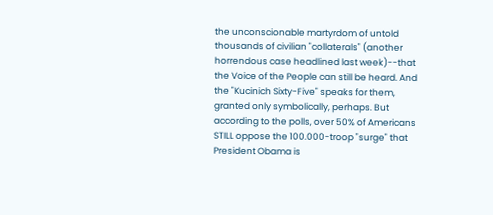the unconscionable martyrdom of untold thousands of civilian "collaterals" (another horrendous case headlined last week)--that the Voice of the People can still be heard. And the "Kucinich Sixty-Five" speaks for them, granted only symbolically, perhaps. But according to the polls, over 50% of Americans STILL oppose the 100.000-troop "surge" that President Obama is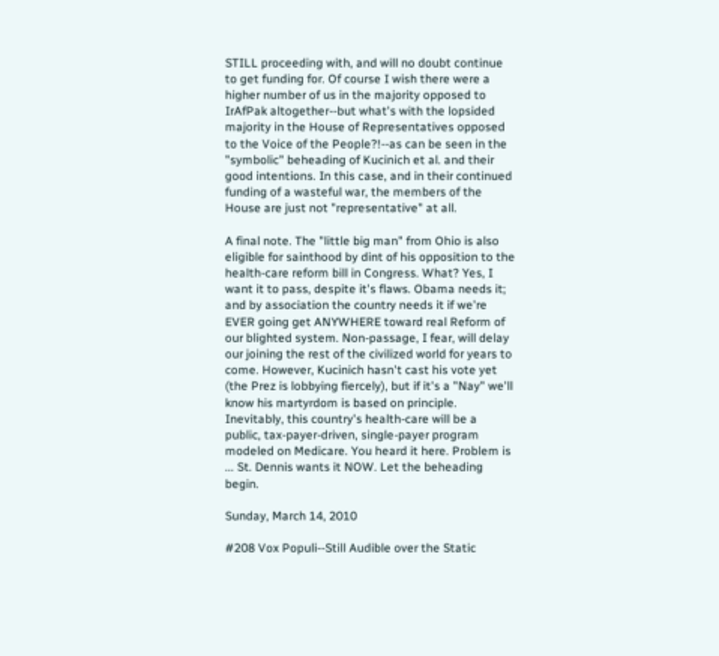STILL proceeding with, and will no doubt continue to get funding for. Of course I wish there were a higher number of us in the majority opposed to IrAfPak altogether--but what's with the lopsided majority in the House of Representatives opposed to the Voice of the People?!--as can be seen in the "symbolic" beheading of Kucinich et al. and their good intentions. In this case, and in their continued funding of a wasteful war, the members of the House are just not "representative" at all.

A final note. The "little big man" from Ohio is also eligible for sainthood by dint of his opposition to the health-care reform bill in Congress. What? Yes, I want it to pass, despite it's flaws. Obama needs it; and by association the country needs it if we're EVER going get ANYWHERE toward real Reform of our blighted system. Non-passage, I fear, will delay our joining the rest of the civilized world for years to come. However, Kucinich hasn't cast his vote yet (the Prez is lobbying fiercely), but if it's a "Nay" we'll know his martyrdom is based on principle. Inevitably, this country's health-care will be a public, tax-payer-driven, single-payer program modeled on Medicare. You heard it here. Problem is ... St. Dennis wants it NOW. Let the beheading begin.

Sunday, March 14, 2010

#208 Vox Populi--Still Audible over the Static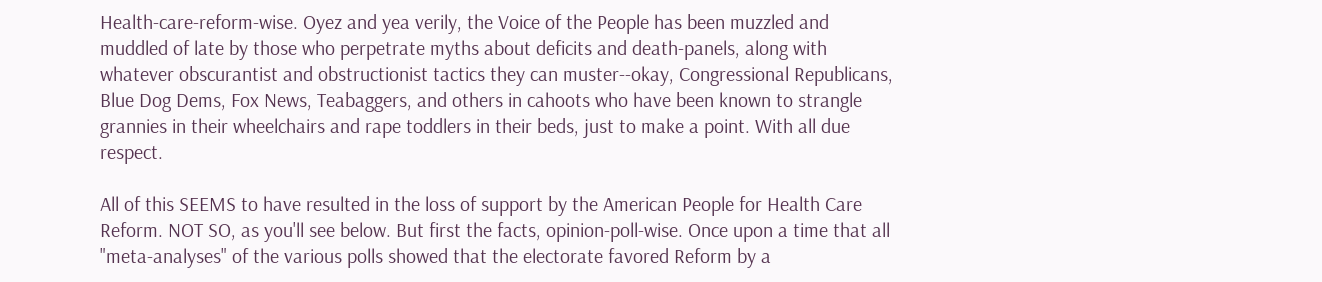Health-care-reform-wise. Oyez and yea verily, the Voice of the People has been muzzled and muddled of late by those who perpetrate myths about deficits and death-panels, along with whatever obscurantist and obstructionist tactics they can muster--okay, Congressional Republicans, Blue Dog Dems, Fox News, Teabaggers, and others in cahoots who have been known to strangle grannies in their wheelchairs and rape toddlers in their beds, just to make a point. With all due respect.

All of this SEEMS to have resulted in the loss of support by the American People for Health Care Reform. NOT SO, as you'll see below. But first the facts, opinion-poll-wise. Once upon a time that all "meta-analyses" of the various polls showed that the electorate favored Reform by a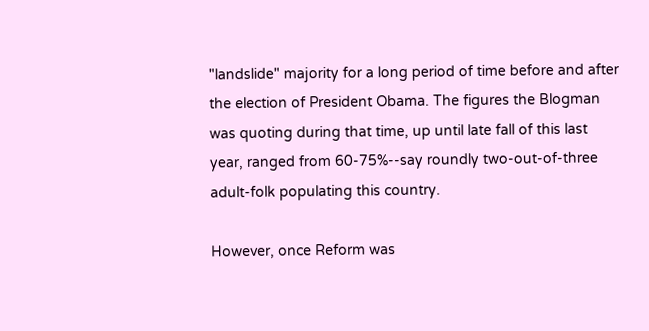"landslide" majority for a long period of time before and after the election of President Obama. The figures the Blogman was quoting during that time, up until late fall of this last year, ranged from 60-75%--say roundly two-out-of-three adult-folk populating this country.

However, once Reform was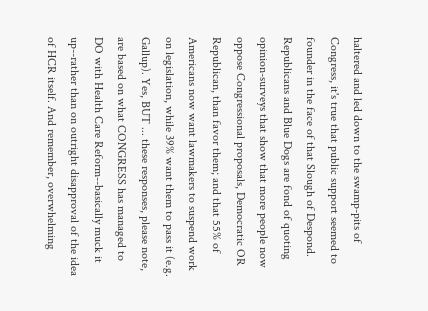haltered and led down to the swamp-pits of Congress, it's true that public support seemed to founder in the face of that Slough of Despond. Republicans and Blue Dogs are fond of quoting opinion-surveys that show that more people now oppose Congressional proposals, Democratic OR Republican, than favor them; and that 55% of Americans now want lawmakers to suspend work on legislation, while 39% want them to pass it (e.g. Gallup). Yes, BUT ... these responses, please note, are based on what CONGRESS has managed to DO with Health Care Reform--basically muck it up--rather than on outright disapproval of the idea of HCR itself. And remember, overwhelming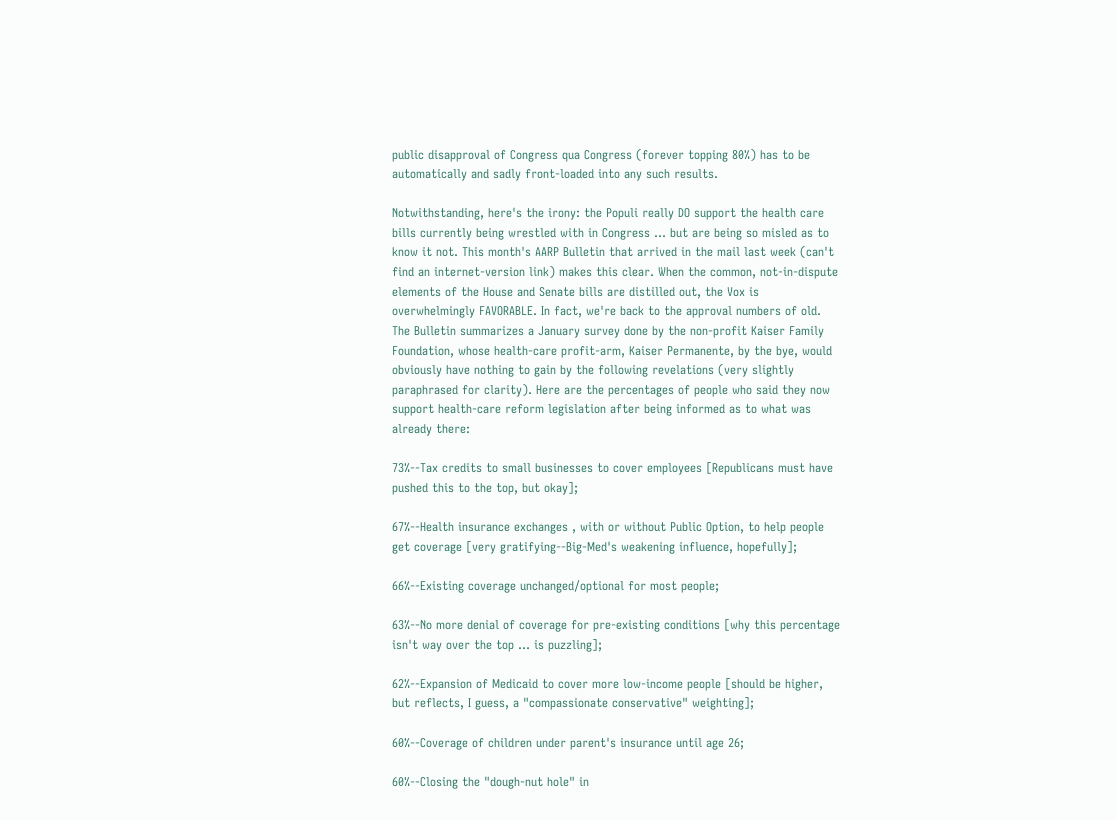public disapproval of Congress qua Congress (forever topping 80%) has to be automatically and sadly front-loaded into any such results.

Notwithstanding, here's the irony: the Populi really DO support the health care bills currently being wrestled with in Congress ... but are being so misled as to know it not. This month's AARP Bulletin that arrived in the mail last week (can't find an internet-version link) makes this clear. When the common, not-in-dispute elements of the House and Senate bills are distilled out, the Vox is overwhelmingly FAVORABLE. In fact, we're back to the approval numbers of old. The Bulletin summarizes a January survey done by the non-profit Kaiser Family Foundation, whose health-care profit-arm, Kaiser Permanente, by the bye, would obviously have nothing to gain by the following revelations (very slightly paraphrased for clarity). Here are the percentages of people who said they now support health-care reform legislation after being informed as to what was already there:

73%--Tax credits to small businesses to cover employees [Republicans must have pushed this to the top, but okay];

67%--Health insurance exchanges , with or without Public Option, to help people get coverage [very gratifying--Big-Med's weakening influence, hopefully];

66%--Existing coverage unchanged/optional for most people;

63%--No more denial of coverage for pre-existing conditions [why this percentage isn't way over the top ... is puzzling];

62%--Expansion of Medicaid to cover more low-income people [should be higher, but reflects, I guess, a "compassionate conservative" weighting];

60%--Coverage of children under parent's insurance until age 26;

60%--Closing the "dough-nut hole" in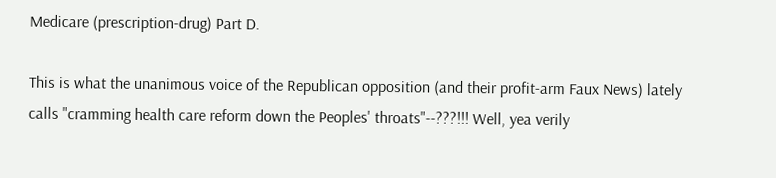Medicare (prescription-drug) Part D.

This is what the unanimous voice of the Republican opposition (and their profit-arm Faux News) lately calls "cramming health care reform down the Peoples' throats"--???!!! Well, yea verily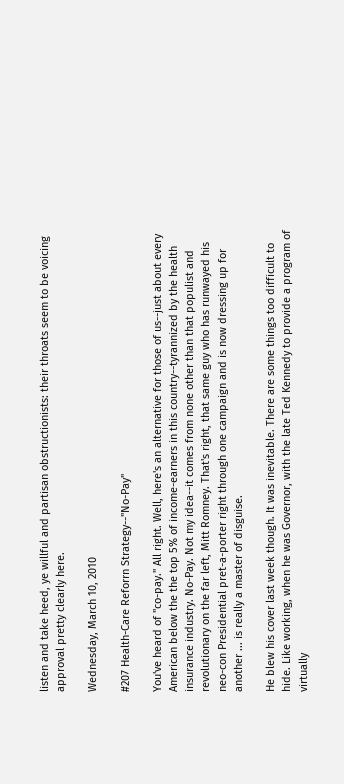listen and take heed, ye willful and partisan obstructionists: their throats seem to be voicing approval pretty clearly here.

Wednesday, March 10, 2010

#207 Health-Care Reforrn Strategy--"No-Pay"

You've heard of "co-pay." All right. Well, here's an alternative for those of us--just about every American below the the top 5% of income-earners in this country--tyrannized by the health insurance industry. No-Pay. Not my idea--it comes from none other than that populist and revolutionary on the far left, Mitt Romney. That's right, that same guy who has runwayed his neo-con Presidential pret-a-porter right through one campaign and is now dressing up for another ... is really a master of disguise.

He blew his cover last week though. It was inevitable. There are some things too difficult to hide. Like working, when he was Governor, with the late Ted Kennedy to provide a program of virtually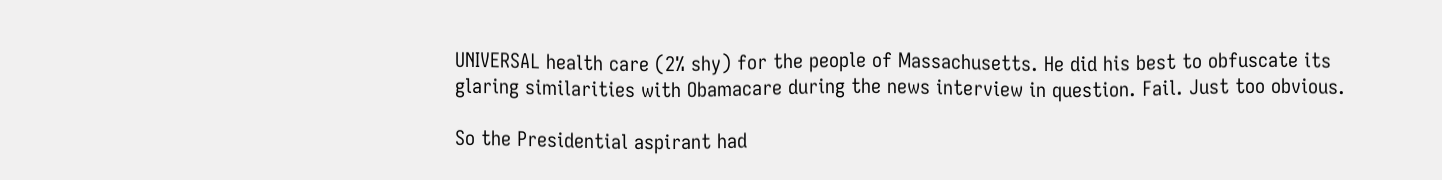UNIVERSAL health care (2% shy) for the people of Massachusetts. He did his best to obfuscate its glaring similarities with Obamacare during the news interview in question. Fail. Just too obvious.

So the Presidential aspirant had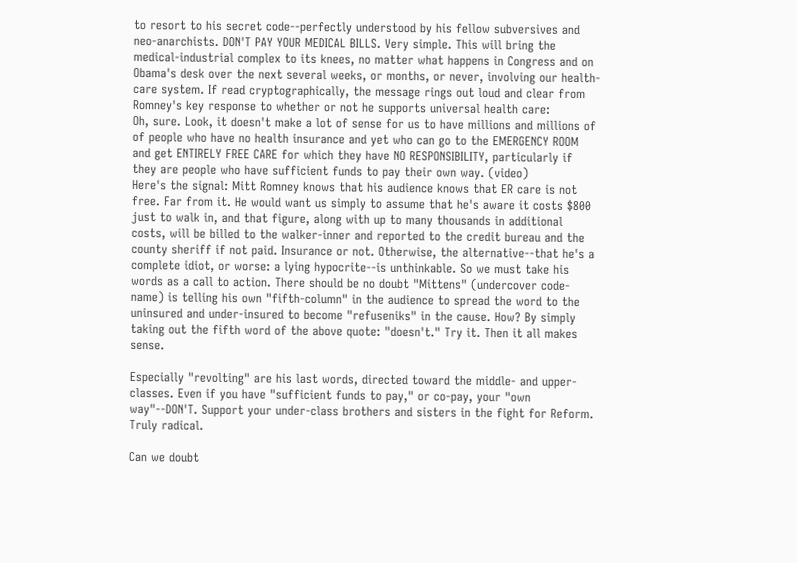to resort to his secret code--perfectly understood by his fellow subversives and neo-anarchists. DON'T PAY YOUR MEDICAL BILLS. Very simple. This will bring the medical-industrial complex to its knees, no matter what happens in Congress and on Obama's desk over the next several weeks, or months, or never, involving our health-care system. If read cryptographically, the message rings out loud and clear from Romney's key response to whether or not he supports universal health care:
Oh, sure. Look, it doesn't make a lot of sense for us to have millions and millions of of people who have no health insurance and yet who can go to the EMERGENCY ROOM and get ENTIRELY FREE CARE for which they have NO RESPONSIBILITY, particularly if they are people who have sufficient funds to pay their own way. (video)
Here's the signal: Mitt Romney knows that his audience knows that ER care is not free. Far from it. He would want us simply to assume that he's aware it costs $800 just to walk in, and that figure, along with up to many thousands in additional costs, will be billed to the walker-inner and reported to the credit bureau and the county sheriff if not paid. Insurance or not. Otherwise, the alternative--that he's a complete idiot, or worse: a lying hypocrite--is unthinkable. So we must take his words as a call to action. There should be no doubt "Mittens" (undercover code-name) is telling his own "fifth-column" in the audience to spread the word to the uninsured and under-insured to become "refuseniks" in the cause. How? By simply taking out the fifth word of the above quote: "doesn't." Try it. Then it all makes sense.

Especially "revolting" are his last words, directed toward the middle- and upper-classes. Even if you have "sufficient funds to pay," or co-pay, your "own way"--DON'T. Support your under-class brothers and sisters in the fight for Reform. Truly radical.

Can we doubt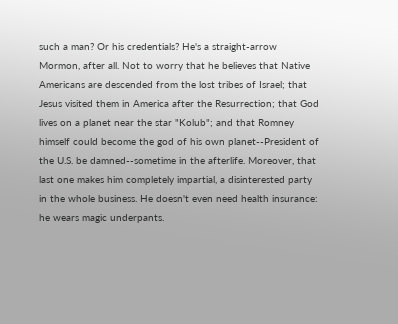such a man? Or his credentials? He's a straight-arrow Mormon, after all. Not to worry that he believes that Native Americans are descended from the lost tribes of Israel; that Jesus visited them in America after the Resurrection; that God lives on a planet near the star "Kolub"; and that Romney himself could become the god of his own planet--President of the U.S. be damned--sometime in the afterlife. Moreover, that last one makes him completely impartial, a disinterested party in the whole business. He doesn't even need health insurance: he wears magic underpants.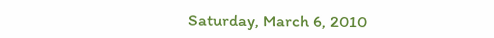Saturday, March 6, 2010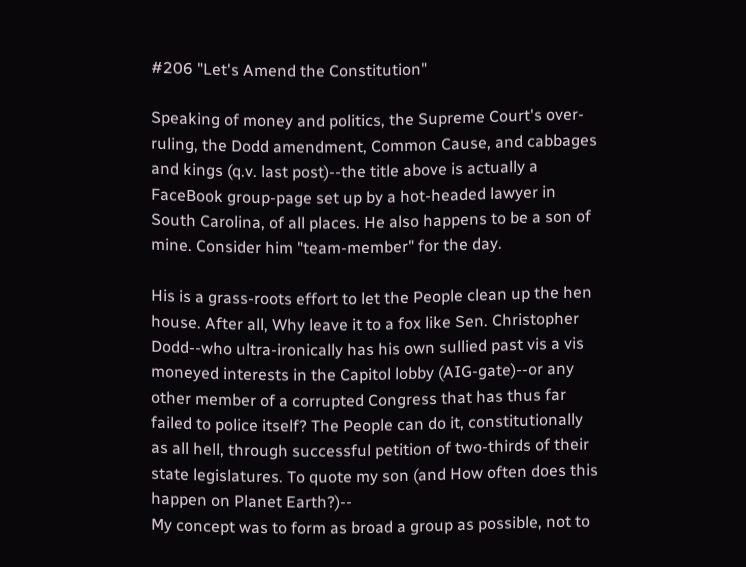#206 "Let's Amend the Constitution"

Speaking of money and politics, the Supreme Court's over-ruling, the Dodd amendment, Common Cause, and cabbages and kings (q.v. last post)--the title above is actually a FaceBook group-page set up by a hot-headed lawyer in South Carolina, of all places. He also happens to be a son of mine. Consider him "team-member" for the day.

His is a grass-roots effort to let the People clean up the hen house. After all, Why leave it to a fox like Sen. Christopher Dodd--who ultra-ironically has his own sullied past vis a vis moneyed interests in the Capitol lobby (AIG-gate)--or any other member of a corrupted Congress that has thus far failed to police itself? The People can do it, constitutionally as all hell, through successful petition of two-thirds of their state legislatures. To quote my son (and How often does this happen on Planet Earth?)--
My concept was to form as broad a group as possible, not to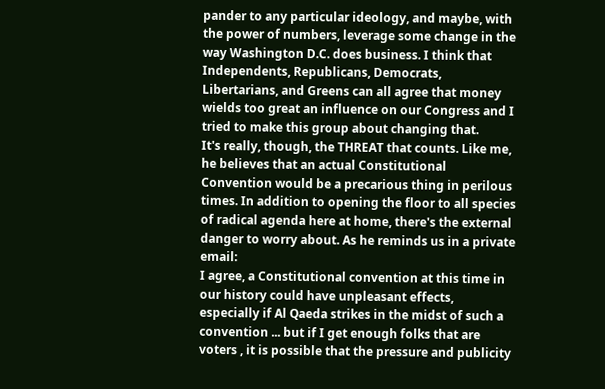pander to any particular ideology, and maybe, with the power of numbers, leverage some change in the way Washington D.C. does business. I think that Independents, Republicans, Democrats, Libertarians, and Greens can all agree that money wields too great an influence on our Congress and I tried to make this group about changing that.
It's really, though, the THREAT that counts. Like me, he believes that an actual Constitutional Convention would be a precarious thing in perilous times. In addition to opening the floor to all species of radical agenda here at home, there's the external danger to worry about. As he reminds us in a private email:
I agree, a Constitutional convention at this time in our history could have unpleasant effects, especially if Al Qaeda strikes in the midst of such a convention ... but if I get enough folks that are voters , it is possible that the pressure and publicity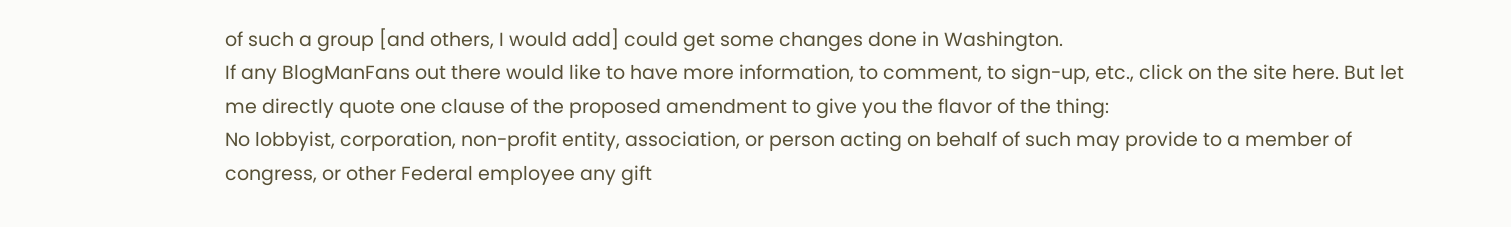of such a group [and others, I would add] could get some changes done in Washington.
If any BlogManFans out there would like to have more information, to comment, to sign-up, etc., click on the site here. But let me directly quote one clause of the proposed amendment to give you the flavor of the thing:
No lobbyist, corporation, non-profit entity, association, or person acting on behalf of such may provide to a member of congress, or other Federal employee any gift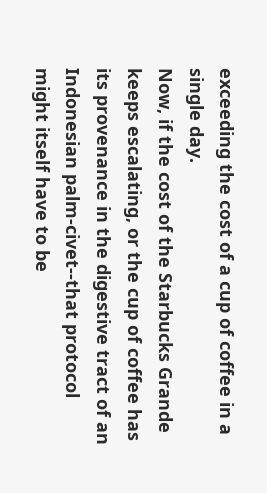exceeding the cost of a cup of coffee in a single day.
Now, if the cost of the Starbucks Grande keeps escalating, or the cup of coffee has its provenance in the digestive tract of an Indonesian palm-civet--that protocol might itself have to be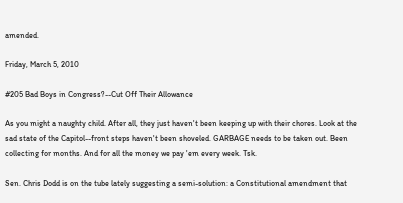amended.

Friday, March 5, 2010

#205 Bad Boys in Congress?--Cut Off Their Allowance

As you might a naughty child. After all, they just haven't been keeping up with their chores. Look at the sad state of the Capitol--front steps haven't been shoveled. GARBAGE needs to be taken out. Been collecting for months. And for all the money we pay 'em every week. Tsk.

Sen. Chris Dodd is on the tube lately suggesting a semi-solution: a Constitutional amendment that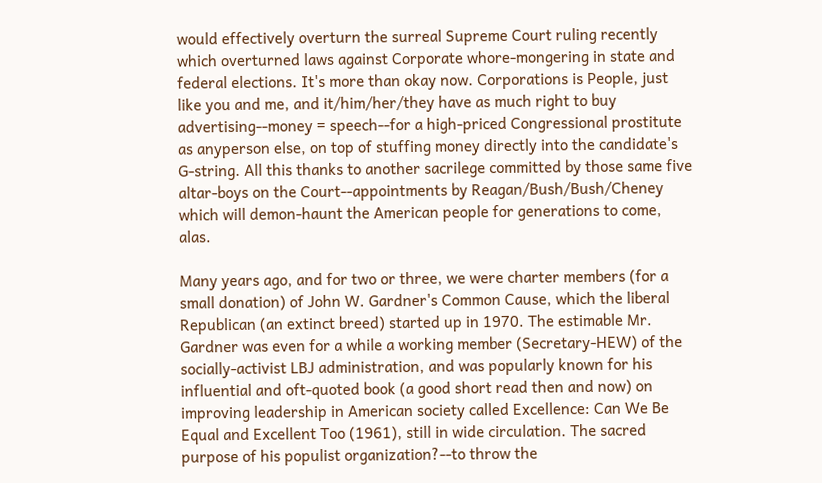would effectively overturn the surreal Supreme Court ruling recently which overturned laws against Corporate whore-mongering in state and federal elections. It's more than okay now. Corporations is People, just like you and me, and it/him/her/they have as much right to buy advertising--money = speech--for a high-priced Congressional prostitute as anyperson else, on top of stuffing money directly into the candidate's G-string. All this thanks to another sacrilege committed by those same five altar-boys on the Court--appointments by Reagan/Bush/Bush/Cheney which will demon-haunt the American people for generations to come, alas.

Many years ago, and for two or three, we were charter members (for a small donation) of John W. Gardner's Common Cause, which the liberal Republican (an extinct breed) started up in 1970. The estimable Mr. Gardner was even for a while a working member (Secretary-HEW) of the socially-activist LBJ administration, and was popularly known for his influential and oft-quoted book (a good short read then and now) on improving leadership in American society called Excellence: Can We Be Equal and Excellent Too (1961), still in wide circulation. The sacred purpose of his populist organization?--to throw the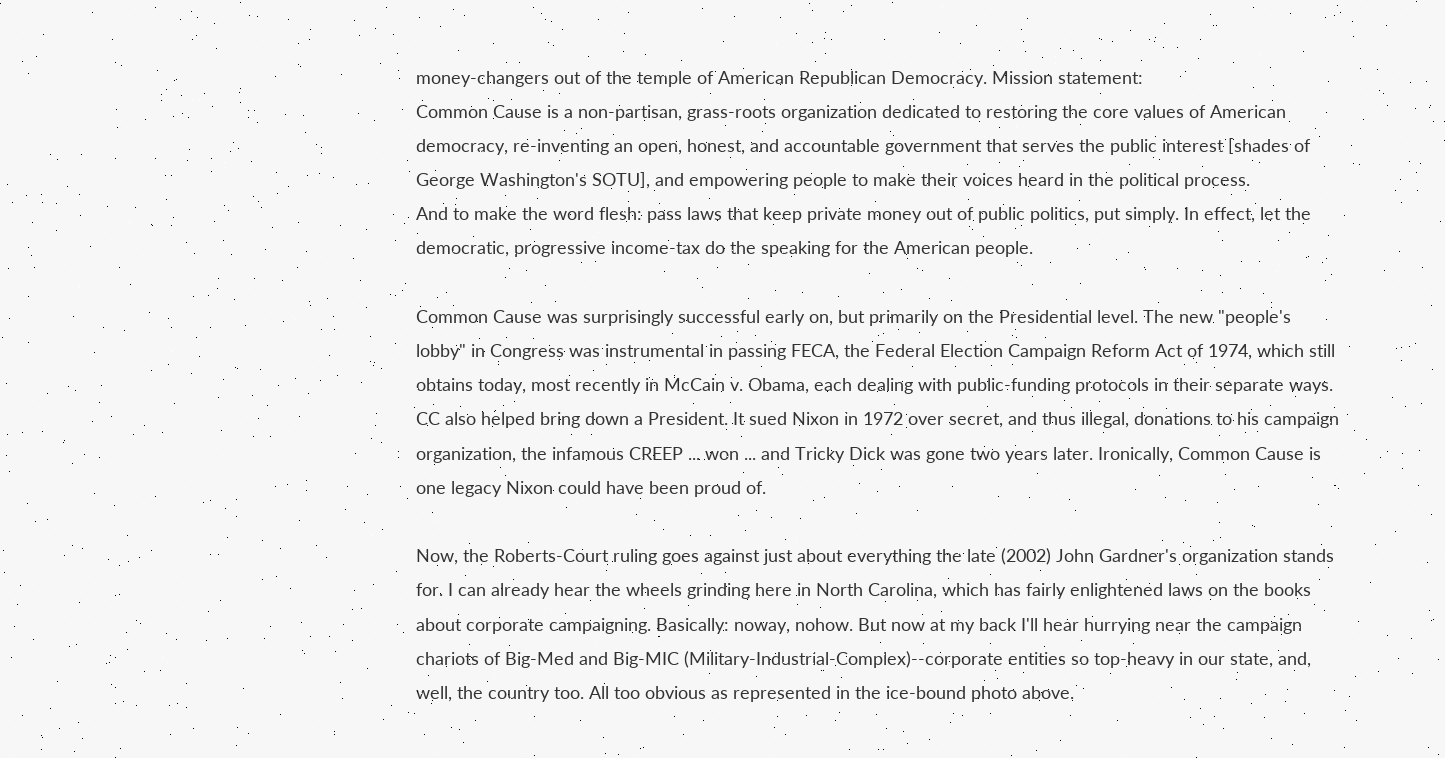money-changers out of the temple of American Republican Democracy. Mission statement:
Common Cause is a non-partisan, grass-roots organization dedicated to restoring the core values of American democracy, re-inventing an open, honest, and accountable government that serves the public interest [shades of George Washington's SOTU], and empowering people to make their voices heard in the political process.
And to make the word flesh: pass laws that keep private money out of public politics, put simply. In effect, let the democratic, progressive income-tax do the speaking for the American people.

Common Cause was surprisingly successful early on, but primarily on the Presidential level. The new "people's lobby" in Congress was instrumental in passing FECA, the Federal Election Campaign Reform Act of 1974, which still obtains today, most recently in McCain v. Obama, each dealing with public-funding protocols in their separate ways. CC also helped bring down a President. It sued Nixon in 1972 over secret, and thus illegal, donations to his campaign organization, the infamous CREEP ... won ... and Tricky Dick was gone two years later. Ironically, Common Cause is one legacy Nixon could have been proud of.

Now, the Roberts-Court ruling goes against just about everything the late (2002) John Gardner's organization stands for. I can already hear the wheels grinding here in North Carolina, which has fairly enlightened laws on the books about corporate campaigning. Basically: noway, nohow. But now at my back I'll hear hurrying near the campaign chariots of Big-Med and Big-MIC (Military-Industrial-Complex)--corporate entities so top-heavy in our state, and, well, the country too. All too obvious as represented in the ice-bound photo above.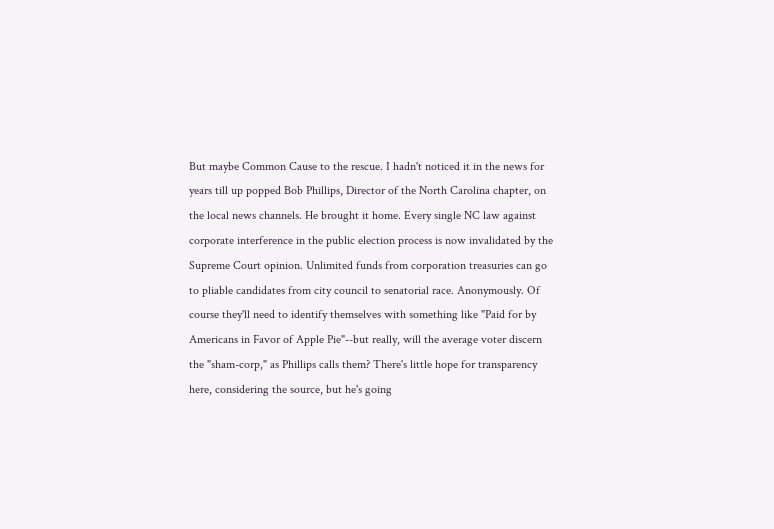But maybe Common Cause to the rescue. I hadn't noticed it in the news for years till up popped Bob Phillips, Director of the North Carolina chapter, on the local news channels. He brought it home. Every single NC law against corporate interference in the public election process is now invalidated by the Supreme Court opinion. Unlimited funds from corporation treasuries can go to pliable candidates from city council to senatorial race. Anonymously. Of course they'll need to identify themselves with something like "Paid for by Americans in Favor of Apple Pie"--but really, will the average voter discern the "sham-corp," as Phillips calls them? There's little hope for transparency here, considering the source, but he's going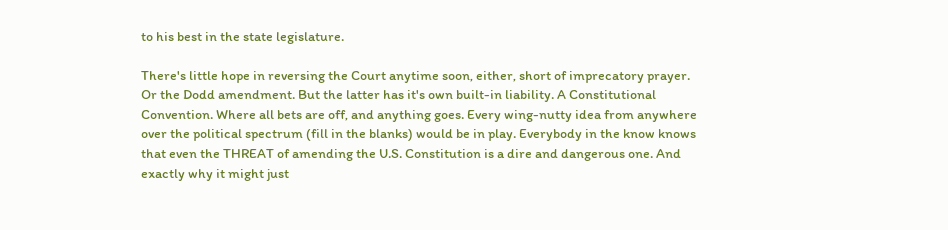to his best in the state legislature.

There's little hope in reversing the Court anytime soon, either, short of imprecatory prayer. Or the Dodd amendment. But the latter has it's own built-in liability. A Constitutional Convention. Where all bets are off, and anything goes. Every wing-nutty idea from anywhere over the political spectrum (fill in the blanks) would be in play. Everybody in the know knows that even the THREAT of amending the U.S. Constitution is a dire and dangerous one. And exactly why it might just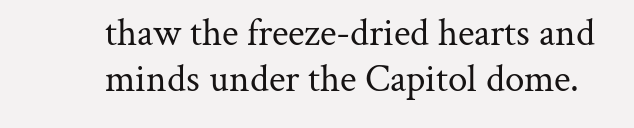thaw the freeze-dried hearts and minds under the Capitol dome.